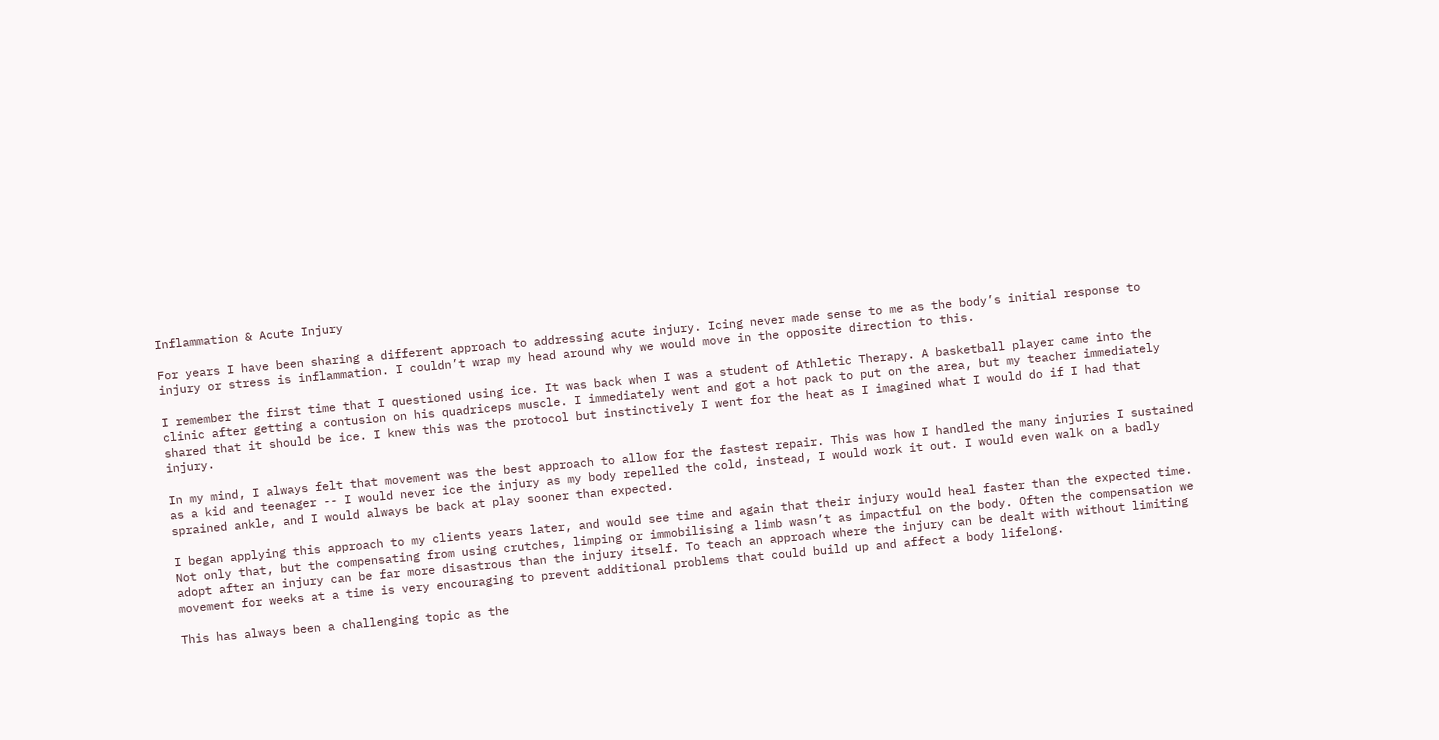Inflammation & Acute Injury

For years I have been sharing a different approach to addressing acute injury. Icing never made sense to me as the body’s initial response to injury or stress is inflammation. I couldn’t wrap my head around why we would move in the opposite direction to this.

I remember the first time that I questioned using ice. It was back when I was a student of Athletic Therapy. A basketball player came into the clinic after getting a contusion on his quadriceps muscle. I immediately went and got a hot pack to put on the area, but my teacher immediately shared that it should be ice. I knew this was the protocol but instinctively I went for the heat as I imagined what I would do if I had that injury.

In my mind, I always felt that movement was the best approach to allow for the fastest repair. This was how I handled the many injuries I sustained as a kid and teenager -- I would never ice the injury as my body repelled the cold, instead, I would work it out. I would even walk on a badly sprained ankle, and I would always be back at play sooner than expected.

I began applying this approach to my clients years later, and would see time and again that their injury would heal faster than the expected time. Not only that, but the compensating from using crutches, limping or immobilising a limb wasn’t as impactful on the body. Often the compensation we adopt after an injury can be far more disastrous than the injury itself. To teach an approach where the injury can be dealt with without limiting movement for weeks at a time is very encouraging to prevent additional problems that could build up and affect a body lifelong.

This has always been a challenging topic as the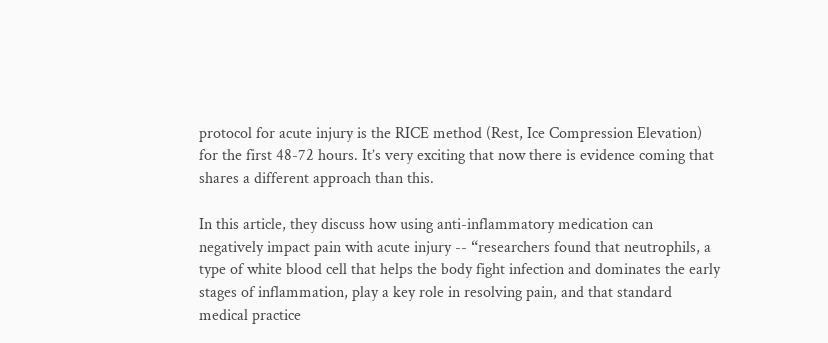protocol for acute injury is the RICE method (Rest, Ice Compression Elevation) for the first 48-72 hours. It’s very exciting that now there is evidence coming that shares a different approach than this.

In this article, they discuss how using anti-inflammatory medication can negatively impact pain with acute injury -- “researchers found that neutrophils, a type of white blood cell that helps the body fight infection and dominates the early stages of inflammation, play a key role in resolving pain, and that standard medical practice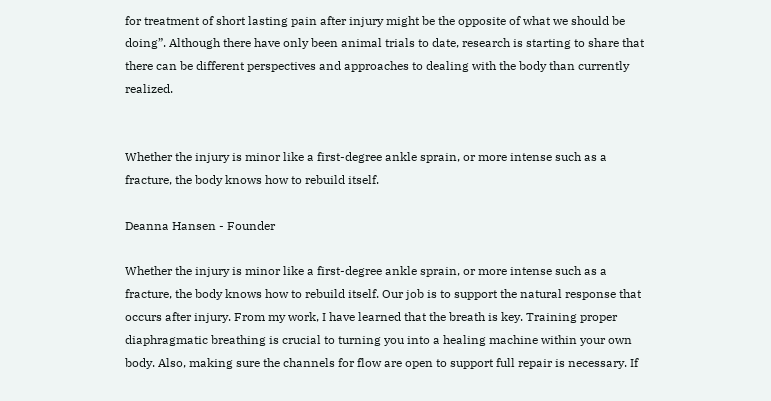for treatment of short lasting pain after injury might be the opposite of what we should be doing”. Although there have only been animal trials to date, research is starting to share that there can be different perspectives and approaches to dealing with the body than currently realized.


Whether the injury is minor like a first-degree ankle sprain, or more intense such as a fracture, the body knows how to rebuild itself.

Deanna Hansen - Founder

Whether the injury is minor like a first-degree ankle sprain, or more intense such as a fracture, the body knows how to rebuild itself. Our job is to support the natural response that occurs after injury. From my work, I have learned that the breath is key. Training proper diaphragmatic breathing is crucial to turning you into a healing machine within your own body. Also, making sure the channels for flow are open to support full repair is necessary. If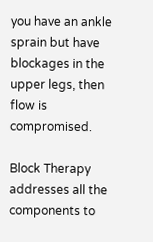you have an ankle sprain but have blockages in the upper legs, then flow is compromised.

Block Therapy addresses all the components to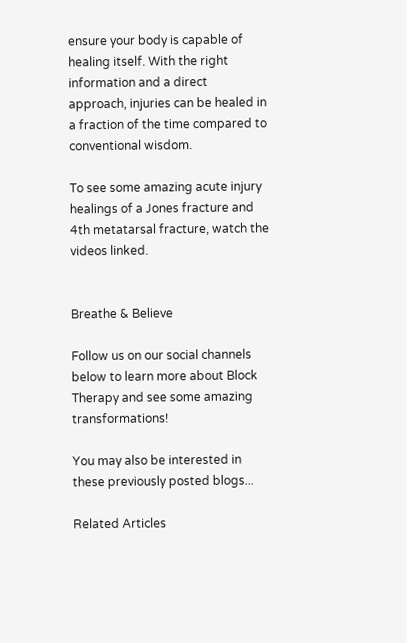ensure your body is capable of healing itself. With the right information and a direct approach, injuries can be healed in a fraction of the time compared to conventional wisdom.

To see some amazing acute injury healings of a Jones fracture and 4th metatarsal fracture, watch the videos linked.


Breathe & Believe

Follow us on our social channels below to learn more about Block Therapy and see some amazing transformations!

You may also be interested in these previously posted blogs...

Related Articles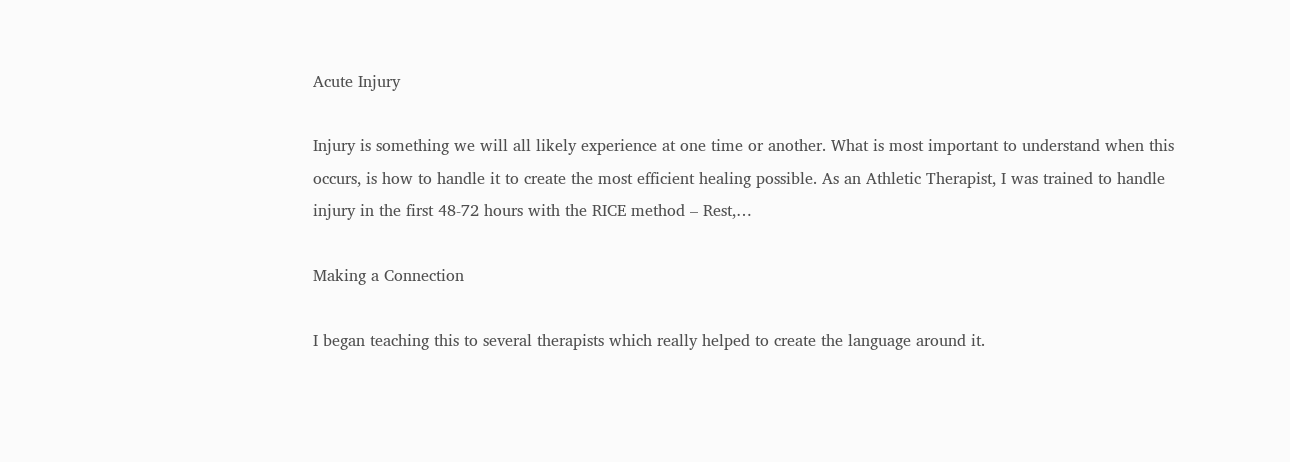Acute Injury

Injury is something we will all likely experience at one time or another. What is most important to understand when this occurs, is how to handle it to create the most efficient healing possible. As an Athletic Therapist, I was trained to handle injury in the first 48-72 hours with the RICE method – Rest,…

Making a Connection

I began teaching this to several therapists which really helped to create the language around it.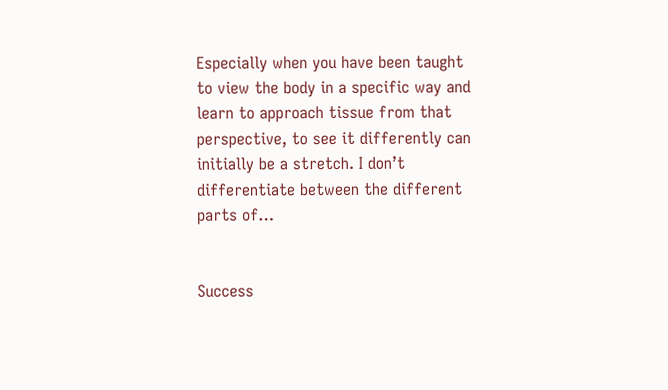Especially when you have been taught to view the body in a specific way and learn to approach tissue from that perspective, to see it differently can initially be a stretch. I don’t differentiate between the different parts of…


Success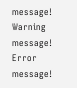message!
Warning message!
Error message!